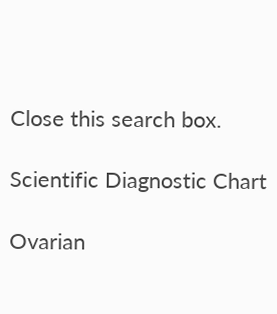Close this search box.

Scientific Diagnostic Chart

Ovarian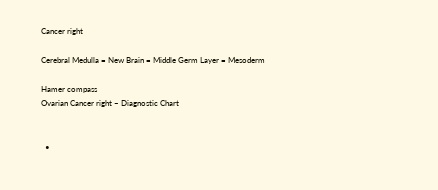Cancer right

Cerebral Medulla = New Brain = Middle Germ Layer = Mesoderm

Hamer compass
Ovarian Cancer right – Diagnostic Chart


  •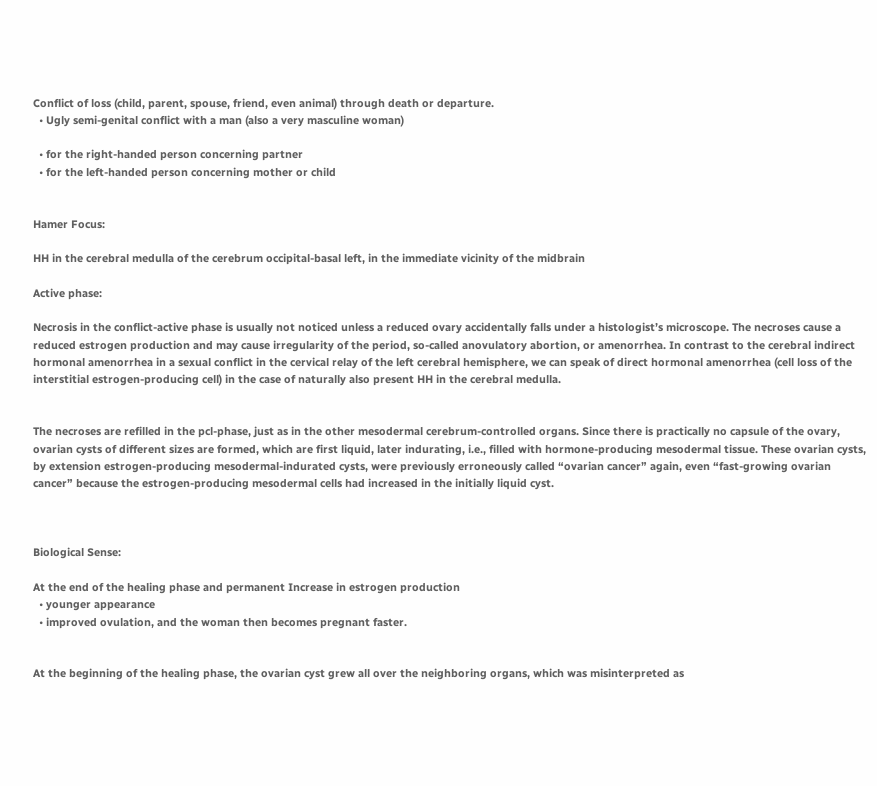Conflict of loss (child, parent, spouse, friend, even animal) through death or departure.
  • Ugly semi-genital conflict with a man (also a very masculine woman)

  • for the right-handed person concerning partner
  • for the left-handed person concerning mother or child


Hamer Focus:

HH in the cerebral medulla of the cerebrum occipital-basal left, in the immediate vicinity of the midbrain

Active phase:

Necrosis in the conflict-active phase is usually not noticed unless a reduced ovary accidentally falls under a histologist’s microscope. The necroses cause a reduced estrogen production and may cause irregularity of the period, so-called anovulatory abortion, or amenorrhea. In contrast to the cerebral indirect hormonal amenorrhea in a sexual conflict in the cervical relay of the left cerebral hemisphere, we can speak of direct hormonal amenorrhea (cell loss of the interstitial estrogen-producing cell) in the case of naturally also present HH in the cerebral medulla.


The necroses are refilled in the pcl-phase, just as in the other mesodermal cerebrum-controlled organs. Since there is practically no capsule of the ovary, ovarian cysts of different sizes are formed, which are first liquid, later indurating, i.e., filled with hormone-producing mesodermal tissue. These ovarian cysts, by extension estrogen-producing mesodermal-indurated cysts, were previously erroneously called “ovarian cancer” again, even “fast-growing ovarian cancer” because the estrogen-producing mesodermal cells had increased in the initially liquid cyst.



Biological Sense:

At the end of the healing phase and permanent Increase in estrogen production
  • younger appearance
  • improved ovulation, and the woman then becomes pregnant faster.


At the beginning of the healing phase, the ovarian cyst grew all over the neighboring organs, which was misinterpreted as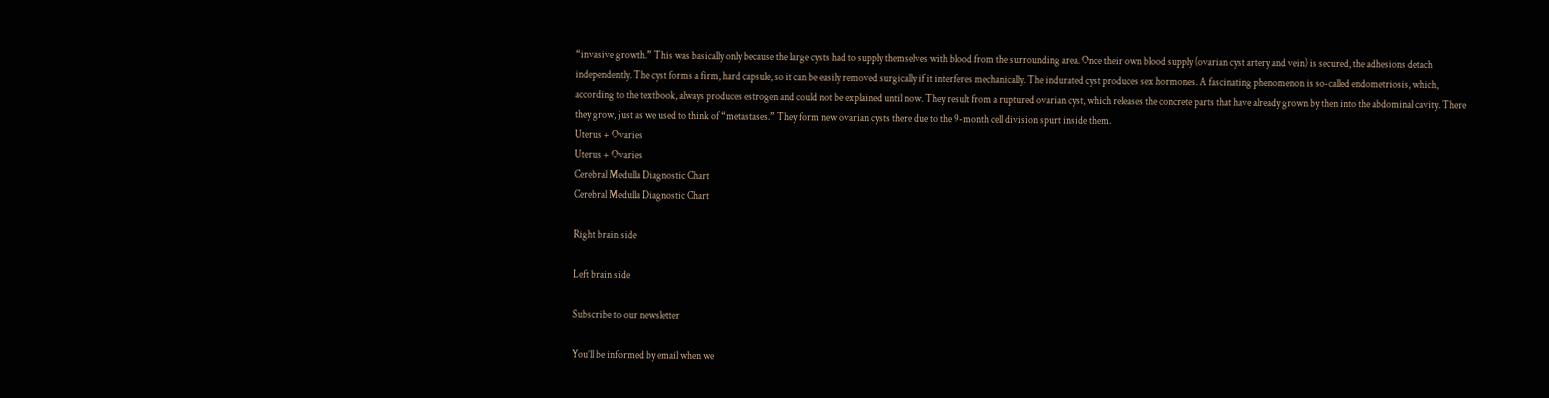“invasive growth.” This was basically only because the large cysts had to supply themselves with blood from the surrounding area. Once their own blood supply (ovarian cyst artery and vein) is secured, the adhesions detach independently. The cyst forms a firm, hard capsule, so it can be easily removed surgically if it interferes mechanically. The indurated cyst produces sex hormones. A fascinating phenomenon is so-called endometriosis, which, according to the textbook, always produces estrogen and could not be explained until now. They result from a ruptured ovarian cyst, which releases the concrete parts that have already grown by then into the abdominal cavity. There they grow, just as we used to think of “metastases.” They form new ovarian cysts there due to the 9-month cell division spurt inside them.
Uterus + Ovaries
Uterus + Ovaries
Cerebral Medulla Diagnostic Chart
Cerebral Medulla Diagnostic Chart

Right brain side

Left brain side

Subscribe to our newsletter

You’ll be informed by email when we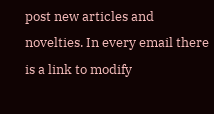post new articles and novelties. In every email there is a link to modify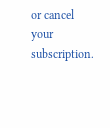or cancel your subscription.